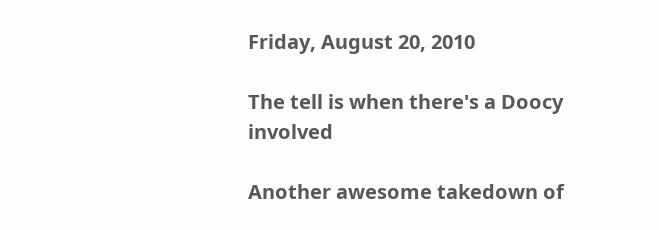Friday, August 20, 2010

The tell is when there's a Doocy involved

Another awesome takedown of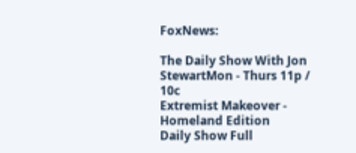FoxNews:

The Daily Show With Jon StewartMon - Thurs 11p / 10c
Extremist Makeover - Homeland Edition
Daily Show Full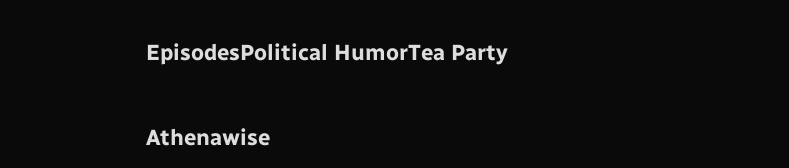EpisodesPolitical HumorTea Party


Athenawise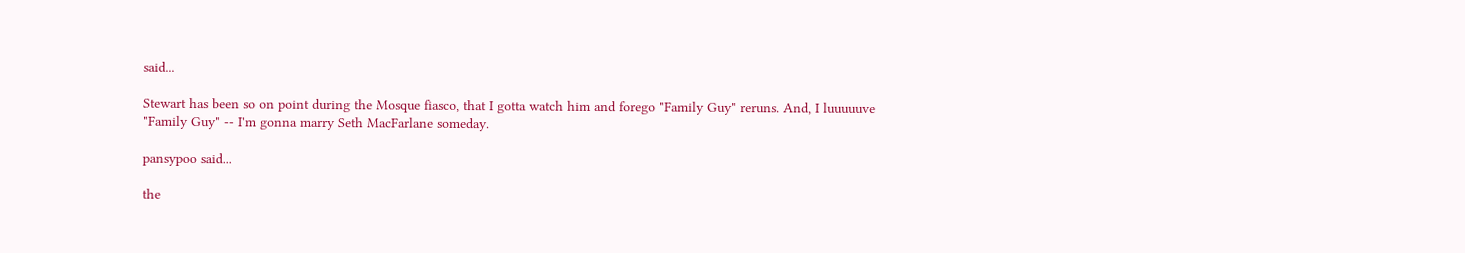said...

Stewart has been so on point during the Mosque fiasco, that I gotta watch him and forego "Family Guy" reruns. And, I luuuuuve "Family Guy" -- I'm gonna marry Seth MacFarlane someday.

pansypoo said...

the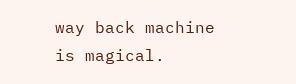way back machine is magical.